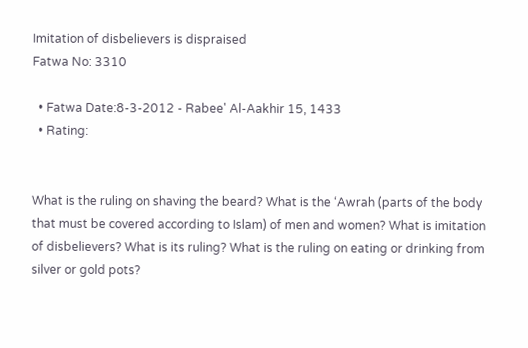Imitation of disbelievers is dispraised
Fatwa No: 3310

  • Fatwa Date:8-3-2012 - Rabee' Al-Aakhir 15, 1433
  • Rating:


What is the ruling on shaving the beard? What is the ‘Awrah (parts of the body that must be covered according to Islam) of men and women? What is imitation of disbelievers? What is its ruling? What is the ruling on eating or drinking from silver or gold pots?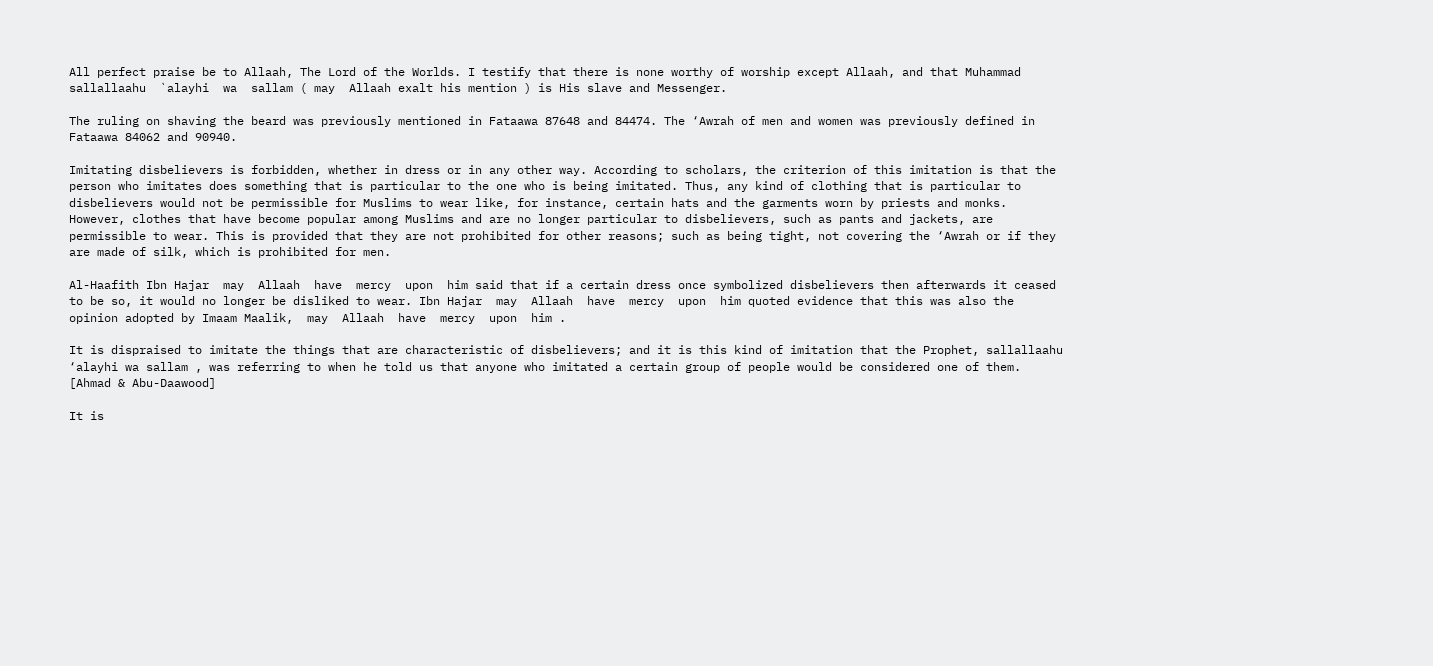All perfect praise be to Allaah, The Lord of the Worlds. I testify that there is none worthy of worship except Allaah, and that Muhammad  sallallaahu  `alayhi  wa  sallam ( may  Allaah exalt his mention ) is His slave and Messenger.

The ruling on shaving the beard was previously mentioned in Fataawa 87648 and 84474. The ‘Awrah of men and women was previously defined in Fataawa 84062 and 90940.

Imitating disbelievers is forbidden, whether in dress or in any other way. According to scholars, the criterion of this imitation is that the person who imitates does something that is particular to the one who is being imitated. Thus, any kind of clothing that is particular to disbelievers would not be permissible for Muslims to wear like, for instance, certain hats and the garments worn by priests and monks. However, clothes that have become popular among Muslims and are no longer particular to disbelievers, such as pants and jackets, are permissible to wear. This is provided that they are not prohibited for other reasons; such as being tight, not covering the ‘Awrah or if they are made of silk, which is prohibited for men.

Al-Haafith Ibn Hajar  may  Allaah  have  mercy  upon  him said that if a certain dress once symbolized disbelievers then afterwards it ceased to be so, it would no longer be disliked to wear. Ibn Hajar  may  Allaah  have  mercy  upon  him quoted evidence that this was also the opinion adopted by Imaam Maalik,  may  Allaah  have  mercy  upon  him .

It is dispraised to imitate the things that are characteristic of disbelievers; and it is this kind of imitation that the Prophet, sallallaahu ‘alayhi wa sallam , was referring to when he told us that anyone who imitated a certain group of people would be considered one of them. [Ahmad & Abu-Daawood]

It is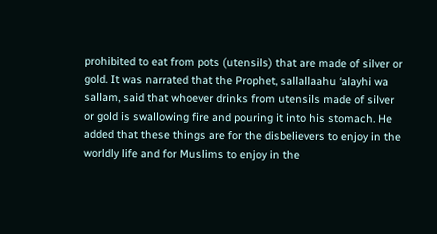prohibited to eat from pots (utensils) that are made of silver or gold. It was narrated that the Prophet, sallallaahu ‘alayhi wa sallam, said that whoever drinks from utensils made of silver or gold is swallowing fire and pouring it into his stomach. He added that these things are for the disbelievers to enjoy in the worldly life and for Muslims to enjoy in the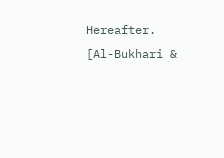Hereafter. [Al-Bukhari &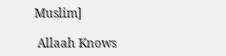Muslim]

 Allaah Knows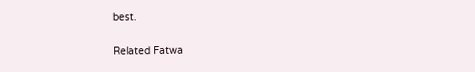best.

Related Fatwa